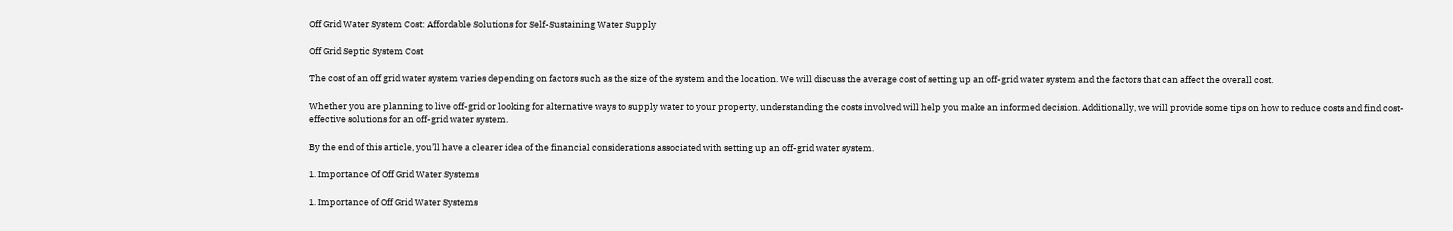Off Grid Water System Cost: Affordable Solutions for Self-Sustaining Water Supply

Off Grid Septic System Cost

The cost of an off grid water system varies depending on factors such as the size of the system and the location. We will discuss the average cost of setting up an off-grid water system and the factors that can affect the overall cost.

Whether you are planning to live off-grid or looking for alternative ways to supply water to your property, understanding the costs involved will help you make an informed decision. Additionally, we will provide some tips on how to reduce costs and find cost-effective solutions for an off-grid water system.

By the end of this article, you’ll have a clearer idea of the financial considerations associated with setting up an off-grid water system.

1. Importance Of Off Grid Water Systems

1. Importance of Off Grid Water Systems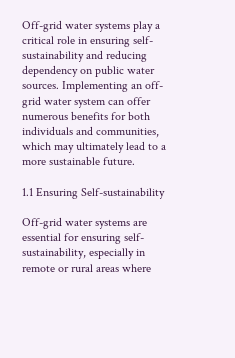Off-grid water systems play a critical role in ensuring self-sustainability and reducing dependency on public water sources. Implementing an off-grid water system can offer numerous benefits for both individuals and communities, which may ultimately lead to a more sustainable future.

1.1 Ensuring Self-sustainability

Off-grid water systems are essential for ensuring self-sustainability, especially in remote or rural areas where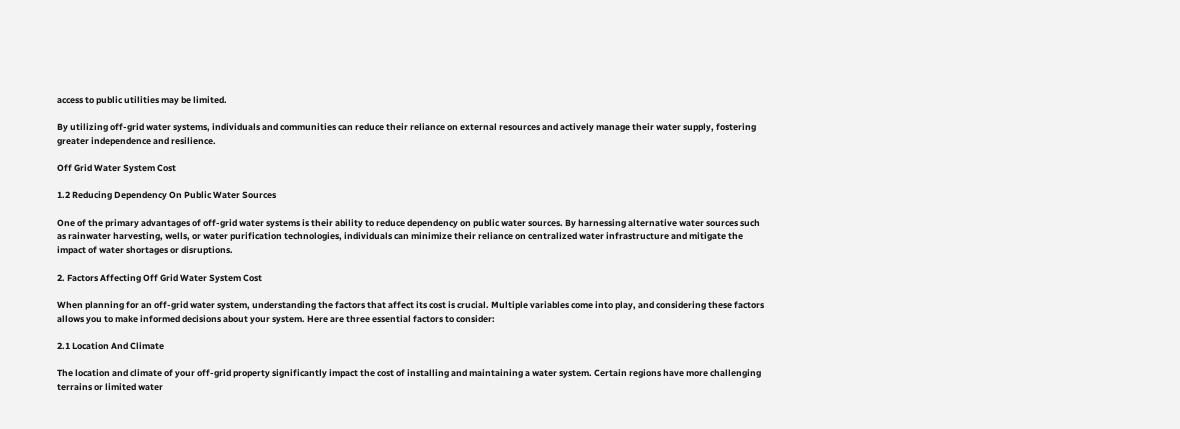access to public utilities may be limited.

By utilizing off-grid water systems, individuals and communities can reduce their reliance on external resources and actively manage their water supply, fostering greater independence and resilience.

Off Grid Water System Cost

1.2 Reducing Dependency On Public Water Sources

One of the primary advantages of off-grid water systems is their ability to reduce dependency on public water sources. By harnessing alternative water sources such as rainwater harvesting, wells, or water purification technologies, individuals can minimize their reliance on centralized water infrastructure and mitigate the impact of water shortages or disruptions.

2. Factors Affecting Off Grid Water System Cost

When planning for an off-grid water system, understanding the factors that affect its cost is crucial. Multiple variables come into play, and considering these factors allows you to make informed decisions about your system. Here are three essential factors to consider:

2.1 Location And Climate

The location and climate of your off-grid property significantly impact the cost of installing and maintaining a water system. Certain regions have more challenging terrains or limited water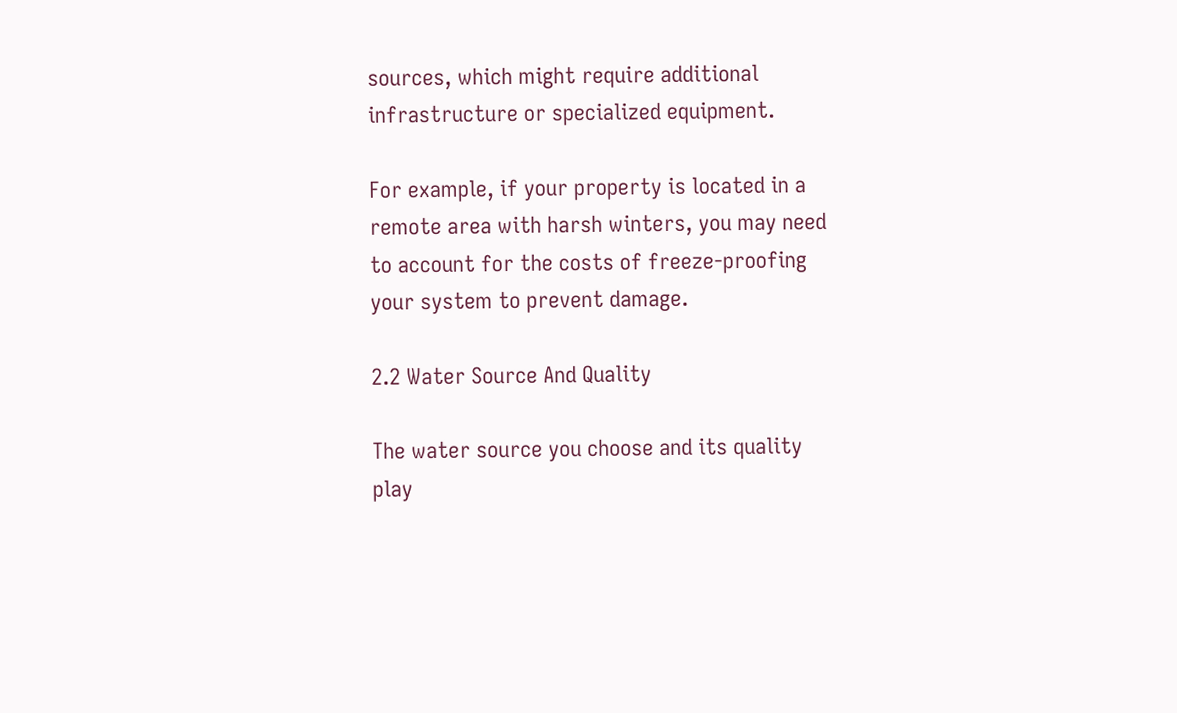sources, which might require additional infrastructure or specialized equipment.

For example, if your property is located in a remote area with harsh winters, you may need to account for the costs of freeze-proofing your system to prevent damage.

2.2 Water Source And Quality

The water source you choose and its quality play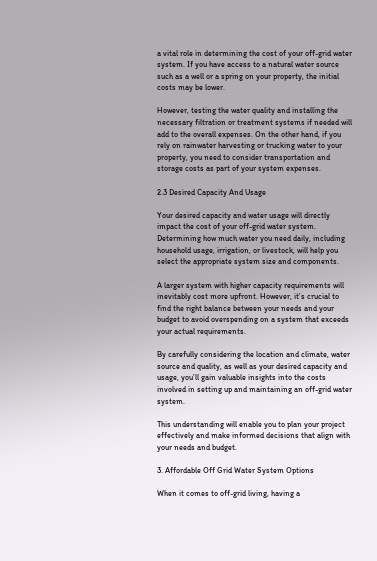a vital role in determining the cost of your off-grid water system. If you have access to a natural water source such as a well or a spring on your property, the initial costs may be lower.

However, testing the water quality and installing the necessary filtration or treatment systems if needed will add to the overall expenses. On the other hand, if you rely on rainwater harvesting or trucking water to your property, you need to consider transportation and storage costs as part of your system expenses.

2.3 Desired Capacity And Usage

Your desired capacity and water usage will directly impact the cost of your off-grid water system. Determining how much water you need daily, including household usage, irrigation, or livestock, will help you select the appropriate system size and components.

A larger system with higher capacity requirements will inevitably cost more upfront. However, it’s crucial to find the right balance between your needs and your budget to avoid overspending on a system that exceeds your actual requirements.

By carefully considering the location and climate, water source and quality, as well as your desired capacity and usage, you’ll gain valuable insights into the costs involved in setting up and maintaining an off-grid water system.

This understanding will enable you to plan your project effectively and make informed decisions that align with your needs and budget.

3. Affordable Off Grid Water System Options

When it comes to off-grid living, having a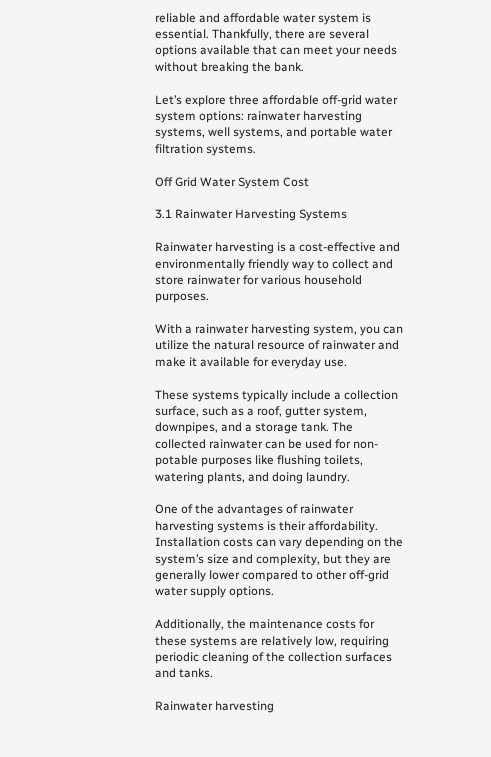reliable and affordable water system is essential. Thankfully, there are several options available that can meet your needs without breaking the bank.

Let’s explore three affordable off-grid water system options: rainwater harvesting systems, well systems, and portable water filtration systems.

Off Grid Water System Cost

3.1 Rainwater Harvesting Systems

Rainwater harvesting is a cost-effective and environmentally friendly way to collect and store rainwater for various household purposes.

With a rainwater harvesting system, you can utilize the natural resource of rainwater and make it available for everyday use.

These systems typically include a collection surface, such as a roof, gutter system, downpipes, and a storage tank. The collected rainwater can be used for non-potable purposes like flushing toilets, watering plants, and doing laundry.

One of the advantages of rainwater harvesting systems is their affordability. Installation costs can vary depending on the system’s size and complexity, but they are generally lower compared to other off-grid water supply options.

Additionally, the maintenance costs for these systems are relatively low, requiring periodic cleaning of the collection surfaces and tanks.

Rainwater harvesting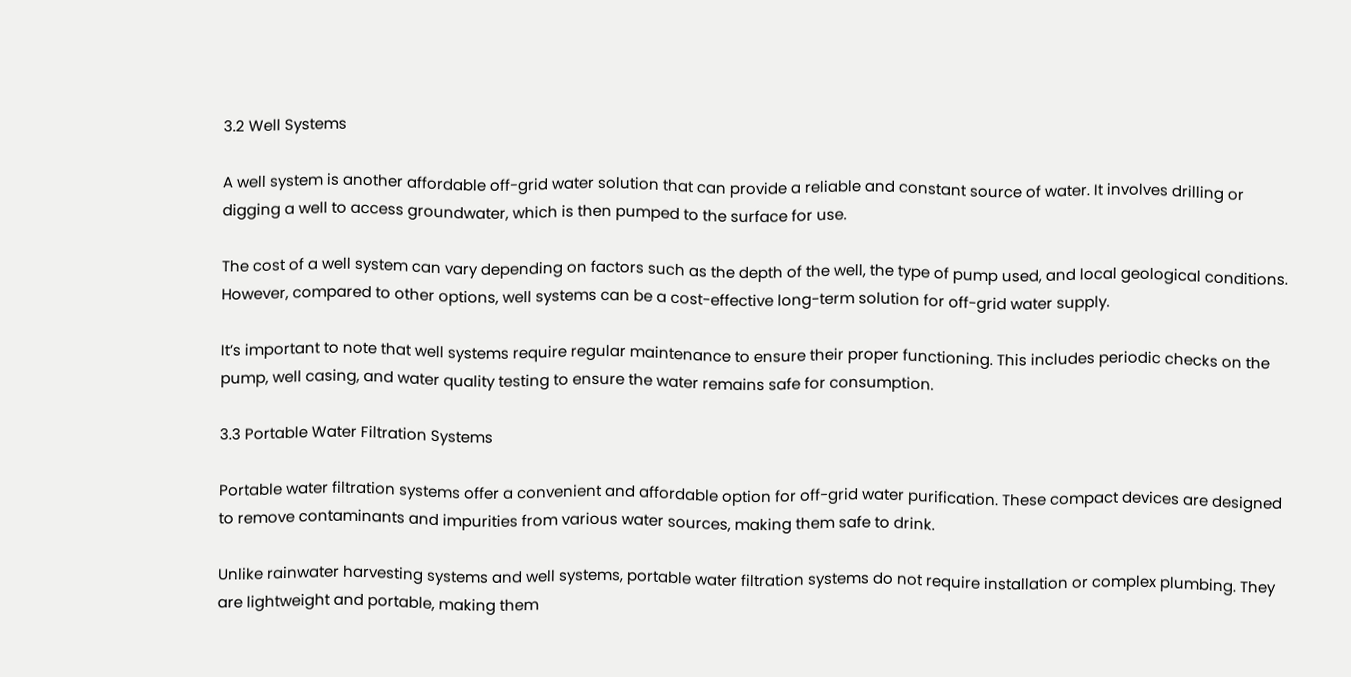3.2 Well Systems

A well system is another affordable off-grid water solution that can provide a reliable and constant source of water. It involves drilling or digging a well to access groundwater, which is then pumped to the surface for use.

The cost of a well system can vary depending on factors such as the depth of the well, the type of pump used, and local geological conditions. However, compared to other options, well systems can be a cost-effective long-term solution for off-grid water supply.

It’s important to note that well systems require regular maintenance to ensure their proper functioning. This includes periodic checks on the pump, well casing, and water quality testing to ensure the water remains safe for consumption.

3.3 Portable Water Filtration Systems

Portable water filtration systems offer a convenient and affordable option for off-grid water purification. These compact devices are designed to remove contaminants and impurities from various water sources, making them safe to drink.

Unlike rainwater harvesting systems and well systems, portable water filtration systems do not require installation or complex plumbing. They are lightweight and portable, making them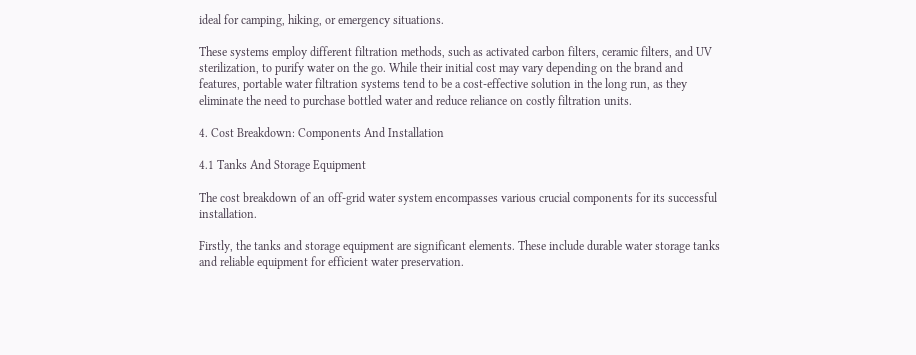ideal for camping, hiking, or emergency situations.

These systems employ different filtration methods, such as activated carbon filters, ceramic filters, and UV sterilization, to purify water on the go. While their initial cost may vary depending on the brand and features, portable water filtration systems tend to be a cost-effective solution in the long run, as they eliminate the need to purchase bottled water and reduce reliance on costly filtration units.

4. Cost Breakdown: Components And Installation

4.1 Tanks And Storage Equipment

The cost breakdown of an off-grid water system encompasses various crucial components for its successful installation.

Firstly, the tanks and storage equipment are significant elements. These include durable water storage tanks and reliable equipment for efficient water preservation.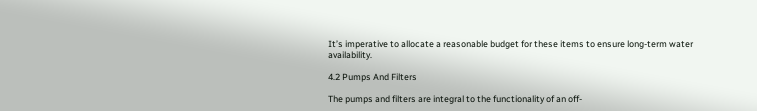It’s imperative to allocate a reasonable budget for these items to ensure long-term water availability.

4.2 Pumps And Filters

The pumps and filters are integral to the functionality of an off-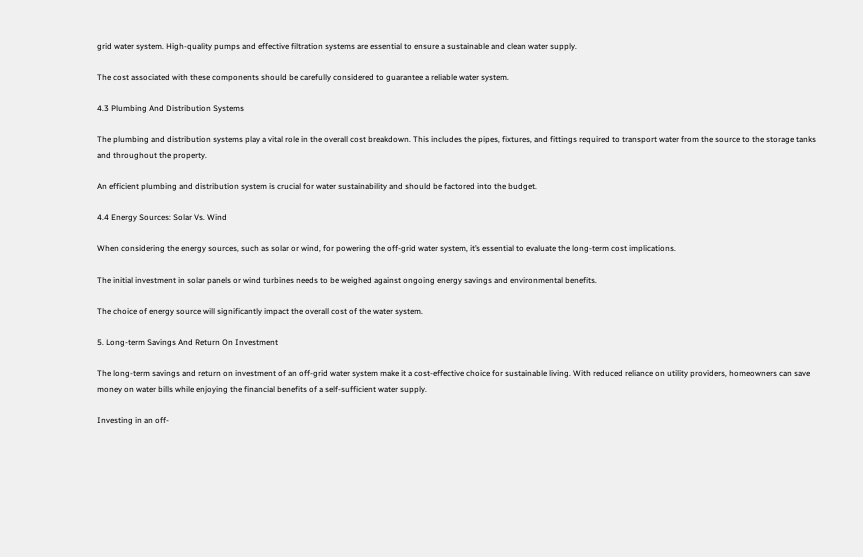grid water system. High-quality pumps and effective filtration systems are essential to ensure a sustainable and clean water supply.

The cost associated with these components should be carefully considered to guarantee a reliable water system.

4.3 Plumbing And Distribution Systems

The plumbing and distribution systems play a vital role in the overall cost breakdown. This includes the pipes, fixtures, and fittings required to transport water from the source to the storage tanks and throughout the property.

An efficient plumbing and distribution system is crucial for water sustainability and should be factored into the budget.

4.4 Energy Sources: Solar Vs. Wind

When considering the energy sources, such as solar or wind, for powering the off-grid water system, it’s essential to evaluate the long-term cost implications.

The initial investment in solar panels or wind turbines needs to be weighed against ongoing energy savings and environmental benefits.

The choice of energy source will significantly impact the overall cost of the water system.

5. Long-term Savings And Return On Investment

The long-term savings and return on investment of an off-grid water system make it a cost-effective choice for sustainable living. With reduced reliance on utility providers, homeowners can save money on water bills while enjoying the financial benefits of a self-sufficient water supply.

Investing in an off-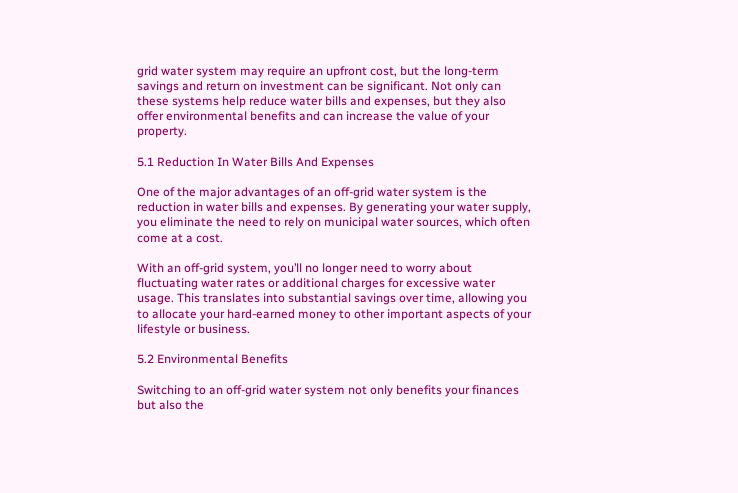grid water system may require an upfront cost, but the long-term savings and return on investment can be significant. Not only can these systems help reduce water bills and expenses, but they also offer environmental benefits and can increase the value of your property.

5.1 Reduction In Water Bills And Expenses

One of the major advantages of an off-grid water system is the reduction in water bills and expenses. By generating your water supply, you eliminate the need to rely on municipal water sources, which often come at a cost.

With an off-grid system, you’ll no longer need to worry about fluctuating water rates or additional charges for excessive water usage. This translates into substantial savings over time, allowing you to allocate your hard-earned money to other important aspects of your lifestyle or business.

5.2 Environmental Benefits

Switching to an off-grid water system not only benefits your finances but also the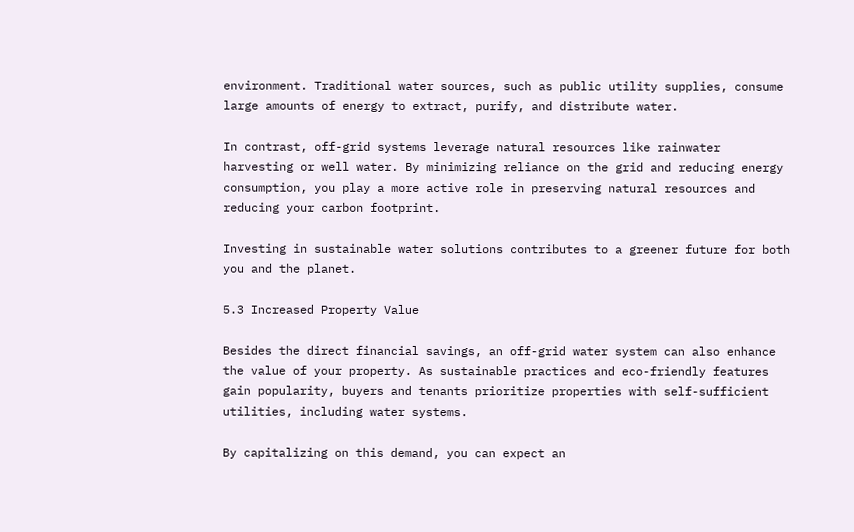environment. Traditional water sources, such as public utility supplies, consume large amounts of energy to extract, purify, and distribute water.

In contrast, off-grid systems leverage natural resources like rainwater harvesting or well water. By minimizing reliance on the grid and reducing energy consumption, you play a more active role in preserving natural resources and reducing your carbon footprint.

Investing in sustainable water solutions contributes to a greener future for both you and the planet.

5.3 Increased Property Value

Besides the direct financial savings, an off-grid water system can also enhance the value of your property. As sustainable practices and eco-friendly features gain popularity, buyers and tenants prioritize properties with self-sufficient utilities, including water systems.

By capitalizing on this demand, you can expect an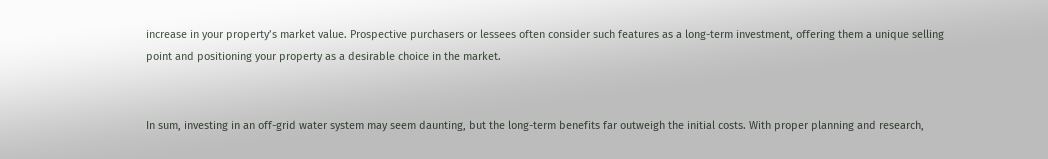increase in your property’s market value. Prospective purchasers or lessees often consider such features as a long-term investment, offering them a unique selling point and positioning your property as a desirable choice in the market.


In sum, investing in an off-grid water system may seem daunting, but the long-term benefits far outweigh the initial costs. With proper planning and research,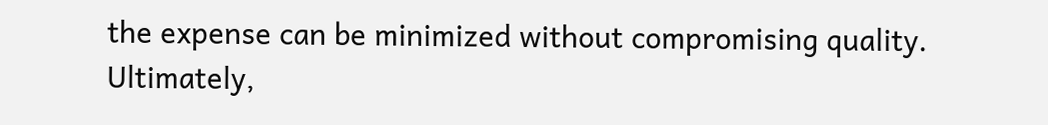the expense can be minimized without compromising quality. Ultimately,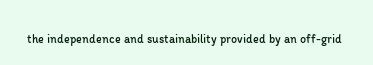the independence and sustainability provided by an off-grid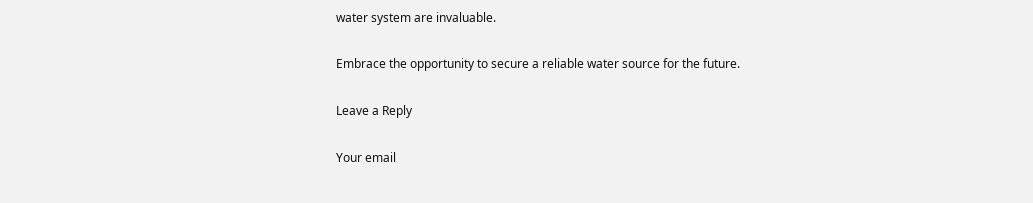water system are invaluable.

Embrace the opportunity to secure a reliable water source for the future.

Leave a Reply

Your email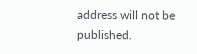address will not be published.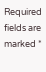Required fields are marked *